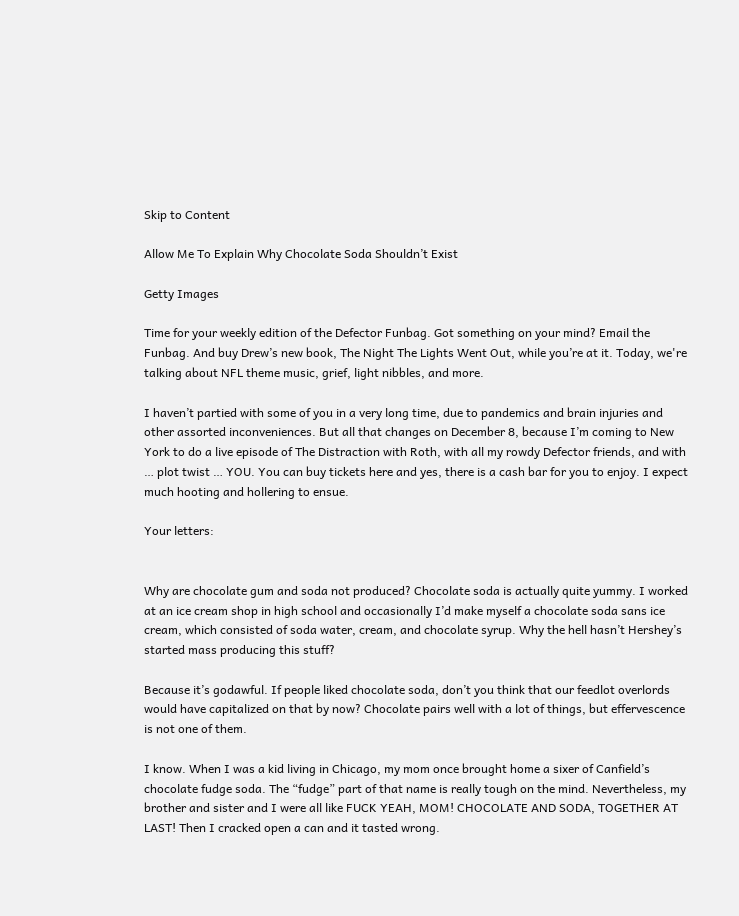Skip to Content

Allow Me To Explain Why Chocolate Soda Shouldn’t Exist

Getty Images

Time for your weekly edition of the Defector Funbag. Got something on your mind? Email the Funbag. And buy Drew’s new book, The Night The Lights Went Out, while you’re at it. Today, we're talking about NFL theme music, grief, light nibbles, and more.

I haven’t partied with some of you in a very long time, due to pandemics and brain injuries and other assorted inconveniences. But all that changes on December 8, because I’m coming to New York to do a live episode of The Distraction with Roth, with all my rowdy Defector friends, and with … plot twist … YOU. You can buy tickets here and yes, there is a cash bar for you to enjoy. I expect much hooting and hollering to ensue.

Your letters:


Why are chocolate gum and soda not produced? Chocolate soda is actually quite yummy. I worked at an ice cream shop in high school and occasionally I’d make myself a chocolate soda sans ice cream, which consisted of soda water, cream, and chocolate syrup. Why the hell hasn’t Hershey’s started mass producing this stuff?

Because it’s godawful. If people liked chocolate soda, don’t you think that our feedlot overlords would have capitalized on that by now? Chocolate pairs well with a lot of things, but effervescence is not one of them.

I know. When I was a kid living in Chicago, my mom once brought home a sixer of Canfield’s chocolate fudge soda. The “fudge” part of that name is really tough on the mind. Nevertheless, my brother and sister and I were all like FUCK YEAH, MOM! CHOCOLATE AND SODA, TOGETHER AT LAST! Then I cracked open a can and it tasted wrong.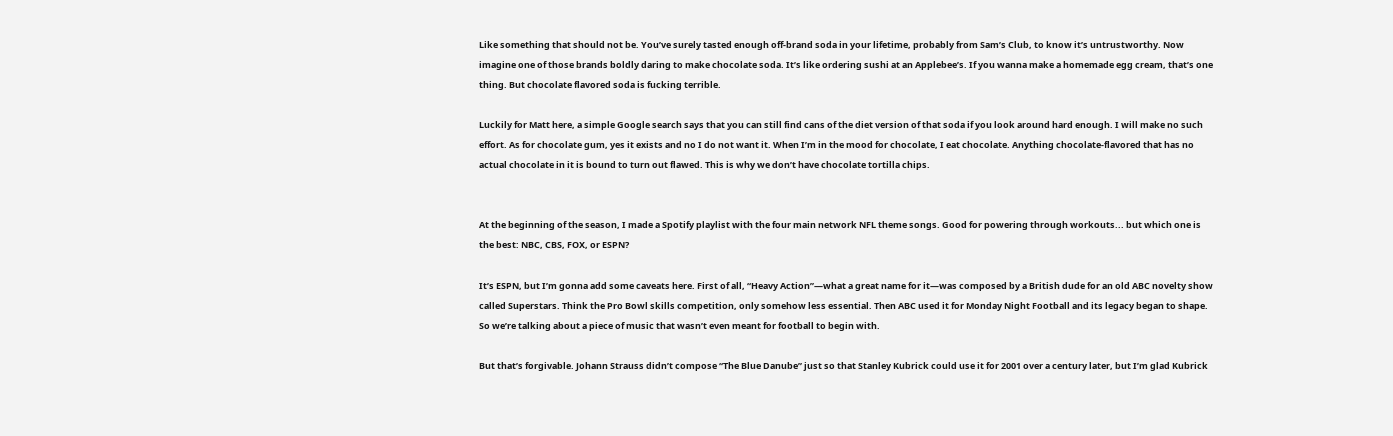Like something that should not be. You’ve surely tasted enough off-brand soda in your lifetime, probably from Sam’s Club, to know it’s untrustworthy. Now imagine one of those brands boldly daring to make chocolate soda. It’s like ordering sushi at an Applebee’s. If you wanna make a homemade egg cream, that’s one thing. But chocolate flavored soda is fucking terrible.

Luckily for Matt here, a simple Google search says that you can still find cans of the diet version of that soda if you look around hard enough. I will make no such effort. As for chocolate gum, yes it exists and no I do not want it. When I’m in the mood for chocolate, I eat chocolate. Anything chocolate-flavored that has no actual chocolate in it is bound to turn out flawed. This is why we don’t have chocolate tortilla chips.


At the beginning of the season, I made a Spotify playlist with the four main network NFL theme songs. Good for powering through workouts... but which one is the best: NBC, CBS, FOX, or ESPN?

It’s ESPN, but I’m gonna add some caveats here. First of all, “Heavy Action”—what a great name for it—was composed by a British dude for an old ABC novelty show called Superstars. Think the Pro Bowl skills competition, only somehow less essential. Then ABC used it for Monday Night Football and its legacy began to shape. So we’re talking about a piece of music that wasn’t even meant for football to begin with.

But that’s forgivable. Johann Strauss didn’t compose “The Blue Danube” just so that Stanley Kubrick could use it for 2001 over a century later, but I’m glad Kubrick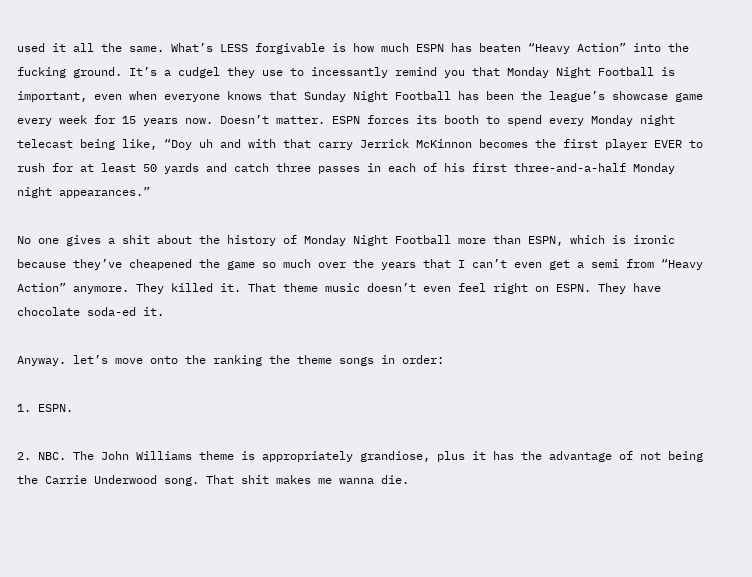used it all the same. What’s LESS forgivable is how much ESPN has beaten “Heavy Action” into the fucking ground. It’s a cudgel they use to incessantly remind you that Monday Night Football is important, even when everyone knows that Sunday Night Football has been the league’s showcase game every week for 15 years now. Doesn’t matter. ESPN forces its booth to spend every Monday night telecast being like, “Doy uh and with that carry Jerrick McKinnon becomes the first player EVER to rush for at least 50 yards and catch three passes in each of his first three-and-a-half Monday night appearances.”

No one gives a shit about the history of Monday Night Football more than ESPN, which is ironic because they’ve cheapened the game so much over the years that I can’t even get a semi from “Heavy Action” anymore. They killed it. That theme music doesn’t even feel right on ESPN. They have chocolate soda-ed it.

Anyway. let’s move onto the ranking the theme songs in order:

1. ESPN.

2. NBC. The John Williams theme is appropriately grandiose, plus it has the advantage of not being the Carrie Underwood song. That shit makes me wanna die.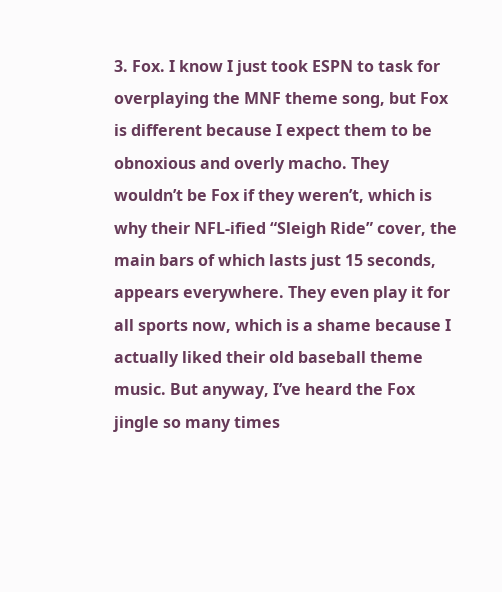3. Fox. I know I just took ESPN to task for overplaying the MNF theme song, but Fox is different because I expect them to be obnoxious and overly macho. They wouldn’t be Fox if they weren’t, which is why their NFL-ified “Sleigh Ride” cover, the main bars of which lasts just 15 seconds, appears everywhere. They even play it for all sports now, which is a shame because I actually liked their old baseball theme music. But anyway, I’ve heard the Fox jingle so many times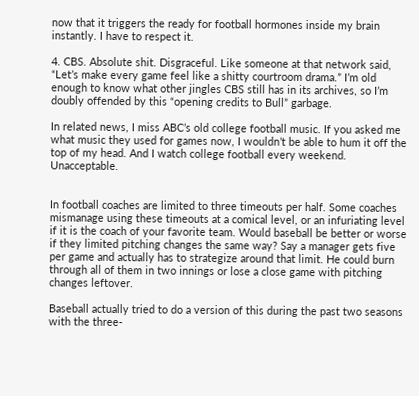now that it triggers the ready for football hormones inside my brain instantly. I have to respect it.

4. CBS. Absolute shit. Disgraceful. Like someone at that network said, “Let’s make every game feel like a shitty courtroom drama.” I’m old enough to know what other jingles CBS still has in its archives, so I’m doubly offended by this “opening credits to Bull” garbage.

In related news, I miss ABC’s old college football music. If you asked me what music they used for games now, I wouldn’t be able to hum it off the top of my head. And I watch college football every weekend. Unacceptable.


In football coaches are limited to three timeouts per half. Some coaches mismanage using these timeouts at a comical level, or an infuriating level if it is the coach of your favorite team. Would baseball be better or worse if they limited pitching changes the same way? Say a manager gets five per game and actually has to strategize around that limit. He could burn through all of them in two innings or lose a close game with pitching changes leftover.

Baseball actually tried to do a version of this during the past two seasons with the three-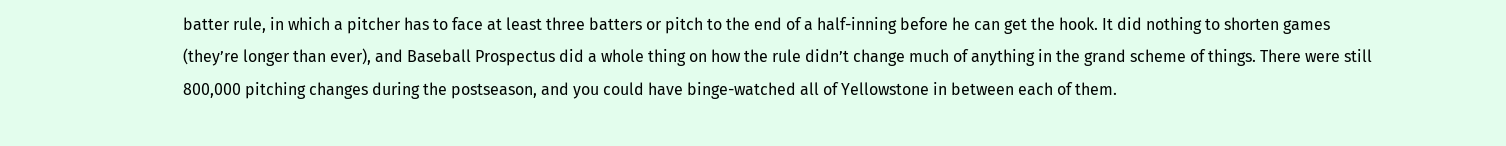batter rule, in which a pitcher has to face at least three batters or pitch to the end of a half-inning before he can get the hook. It did nothing to shorten games (they’re longer than ever), and Baseball Prospectus did a whole thing on how the rule didn’t change much of anything in the grand scheme of things. There were still 800,000 pitching changes during the postseason, and you could have binge-watched all of Yellowstone in between each of them.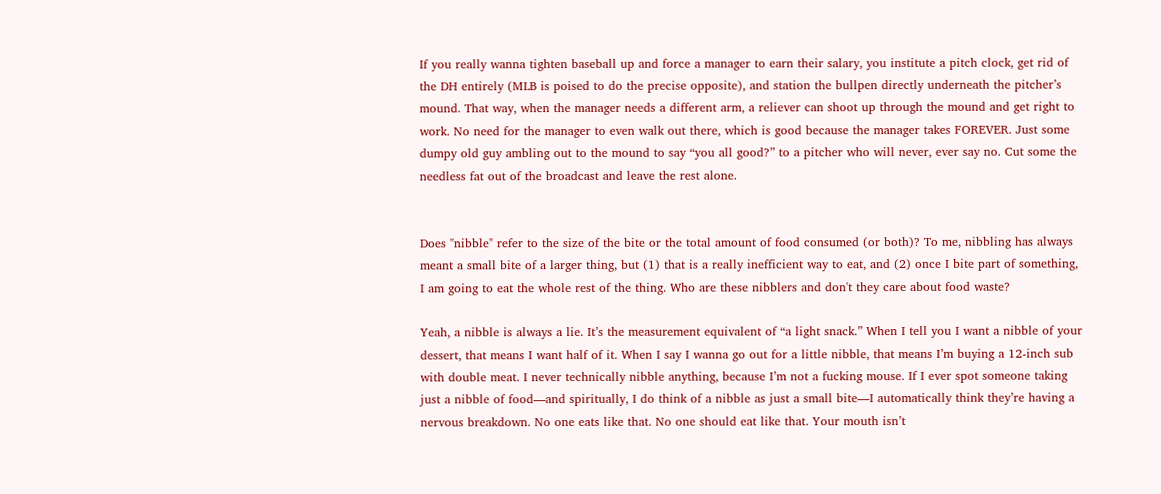If you really wanna tighten baseball up and force a manager to earn their salary, you institute a pitch clock, get rid of the DH entirely (MLB is poised to do the precise opposite), and station the bullpen directly underneath the pitcher’s mound. That way, when the manager needs a different arm, a reliever can shoot up through the mound and get right to work. No need for the manager to even walk out there, which is good because the manager takes FOREVER. Just some dumpy old guy ambling out to the mound to say “you all good?” to a pitcher who will never, ever say no. Cut some the needless fat out of the broadcast and leave the rest alone.


Does "nibble" refer to the size of the bite or the total amount of food consumed (or both)? To me, nibbling has always meant a small bite of a larger thing, but (1) that is a really inefficient way to eat, and (2) once I bite part of something, I am going to eat the whole rest of the thing. Who are these nibblers and don't they care about food waste?

Yeah, a nibble is always a lie. It’s the measurement equivalent of “a light snack.” When I tell you I want a nibble of your dessert, that means I want half of it. When I say I wanna go out for a little nibble, that means I’m buying a 12-inch sub with double meat. I never technically nibble anything, because I’m not a fucking mouse. If I ever spot someone taking just a nibble of food—and spiritually, I do think of a nibble as just a small bite—I automatically think they’re having a nervous breakdown. No one eats like that. No one should eat like that. Your mouth isn’t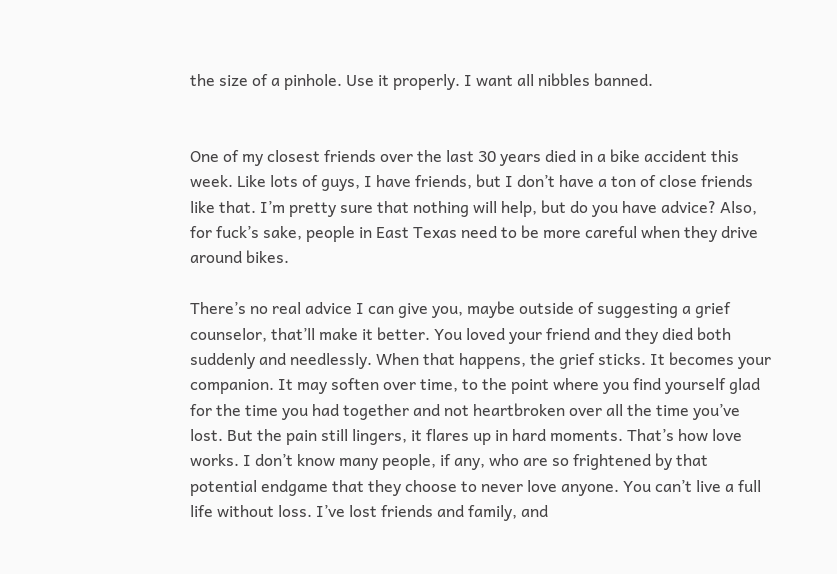the size of a pinhole. Use it properly. I want all nibbles banned.


One of my closest friends over the last 30 years died in a bike accident this week. Like lots of guys, I have friends, but I don’t have a ton of close friends like that. I’m pretty sure that nothing will help, but do you have advice? Also, for fuck’s sake, people in East Texas need to be more careful when they drive around bikes.

There’s no real advice I can give you, maybe outside of suggesting a grief counselor, that’ll make it better. You loved your friend and they died both suddenly and needlessly. When that happens, the grief sticks. It becomes your companion. It may soften over time, to the point where you find yourself glad for the time you had together and not heartbroken over all the time you’ve lost. But the pain still lingers, it flares up in hard moments. That’s how love works. I don’t know many people, if any, who are so frightened by that potential endgame that they choose to never love anyone. You can’t live a full life without loss. I’ve lost friends and family, and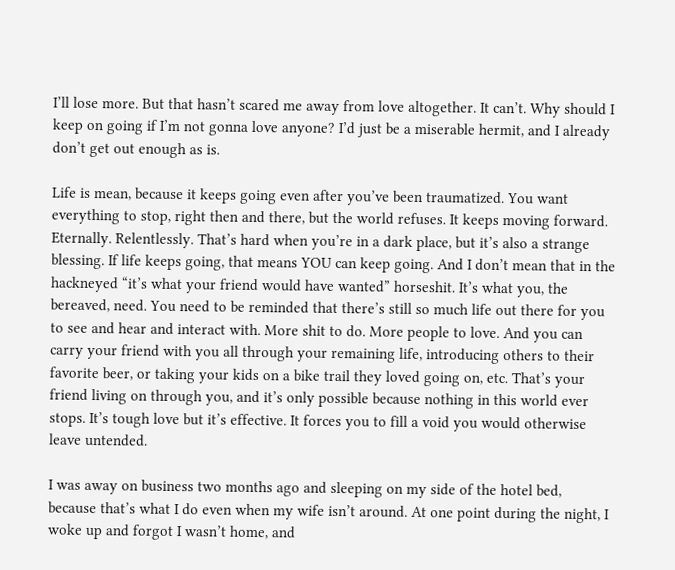I’ll lose more. But that hasn’t scared me away from love altogether. It can’t. Why should I keep on going if I’m not gonna love anyone? I’d just be a miserable hermit, and I already don’t get out enough as is.

Life is mean, because it keeps going even after you’ve been traumatized. You want everything to stop, right then and there, but the world refuses. It keeps moving forward. Eternally. Relentlessly. That’s hard when you’re in a dark place, but it’s also a strange blessing. If life keeps going, that means YOU can keep going. And I don’t mean that in the hackneyed “it’s what your friend would have wanted” horseshit. It’s what you, the bereaved, need. You need to be reminded that there’s still so much life out there for you to see and hear and interact with. More shit to do. More people to love. And you can carry your friend with you all through your remaining life, introducing others to their favorite beer, or taking your kids on a bike trail they loved going on, etc. That’s your friend living on through you, and it’s only possible because nothing in this world ever stops. It’s tough love but it’s effective. It forces you to fill a void you would otherwise leave untended.

I was away on business two months ago and sleeping on my side of the hotel bed, because that’s what I do even when my wife isn’t around. At one point during the night, I woke up and forgot I wasn’t home, and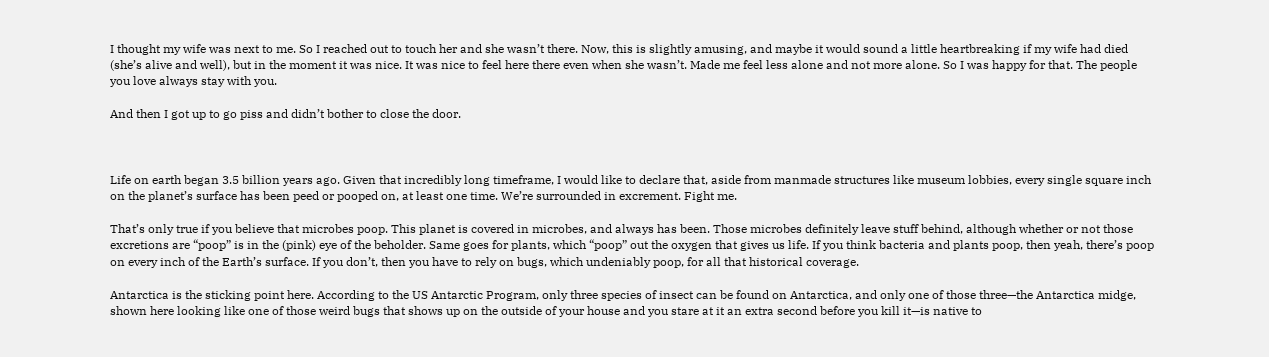I thought my wife was next to me. So I reached out to touch her and she wasn’t there. Now, this is slightly amusing, and maybe it would sound a little heartbreaking if my wife had died (she’s alive and well), but in the moment it was nice. It was nice to feel here there even when she wasn’t. Made me feel less alone and not more alone. So I was happy for that. The people you love always stay with you.

And then I got up to go piss and didn’t bother to close the door.



Life on earth began 3.5 billion years ago. Given that incredibly long timeframe, I would like to declare that, aside from manmade structures like museum lobbies, every single square inch on the planet’s surface has been peed or pooped on, at least one time. We’re surrounded in excrement. Fight me.

That’s only true if you believe that microbes poop. This planet is covered in microbes, and always has been. Those microbes definitely leave stuff behind, although whether or not those excretions are “poop” is in the (pink) eye of the beholder. Same goes for plants, which “poop” out the oxygen that gives us life. If you think bacteria and plants poop, then yeah, there’s poop on every inch of the Earth’s surface. If you don’t, then you have to rely on bugs, which undeniably poop, for all that historical coverage.

Antarctica is the sticking point here. According to the US Antarctic Program, only three species of insect can be found on Antarctica, and only one of those three—the Antarctica midge, shown here looking like one of those weird bugs that shows up on the outside of your house and you stare at it an extra second before you kill it—is native to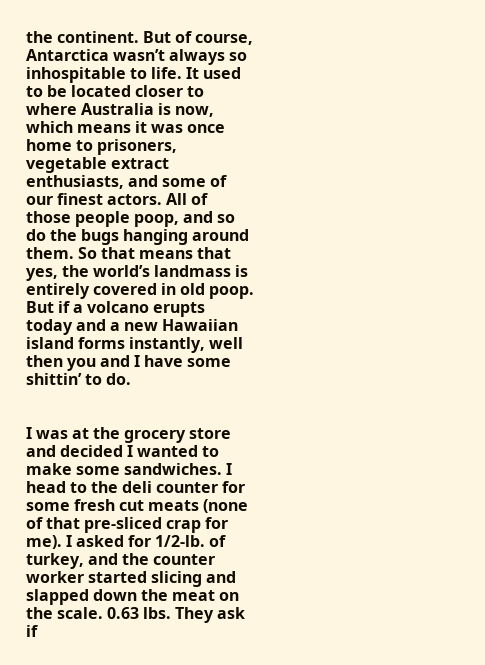the continent. But of course, Antarctica wasn’t always so inhospitable to life. It used to be located closer to where Australia is now, which means it was once home to prisoners, vegetable extract enthusiasts, and some of our finest actors. All of those people poop, and so do the bugs hanging around them. So that means that yes, the world’s landmass is entirely covered in old poop. But if a volcano erupts today and a new Hawaiian island forms instantly, well then you and I have some shittin’ to do.


I was at the grocery store and decided I wanted to make some sandwiches. I head to the deli counter for some fresh cut meats (none of that pre-sliced crap for me). I asked for 1/2-lb. of turkey, and the counter worker started slicing and slapped down the meat on the scale. 0.63 lbs. They ask if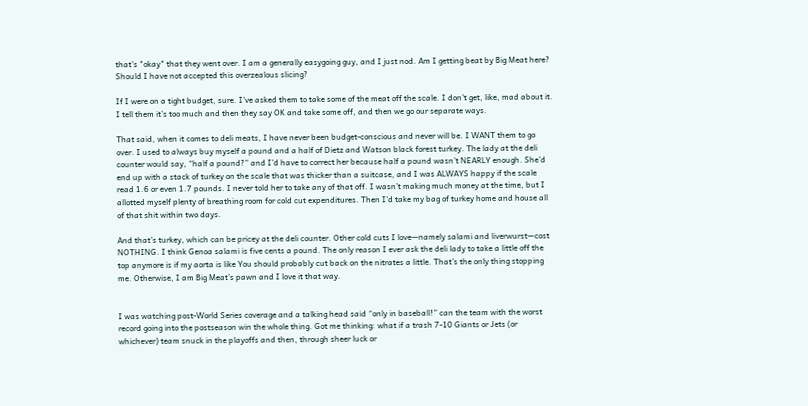that's "okay" that they went over. I am a generally easygoing guy, and I just nod. Am I getting beat by Big Meat here? Should I have not accepted this overzealous slicing?

If I were on a tight budget, sure. I’ve asked them to take some of the meat off the scale. I don’t get, like, mad about it. I tell them it’s too much and then they say OK and take some off, and then we go our separate ways.

That said, when it comes to deli meats, I have never been budget-conscious and never will be. I WANT them to go over. I used to always buy myself a pound and a half of Dietz and Watson black forest turkey. The lady at the deli counter would say, “half a pound?” and I’d have to correct her because half a pound wasn’t NEARLY enough. She’d end up with a stack of turkey on the scale that was thicker than a suitcase, and I was ALWAYS happy if the scale read 1.6 or even 1.7 pounds. I never told her to take any of that off. I wasn’t making much money at the time, but I allotted myself plenty of breathing room for cold cut expenditures. Then I’d take my bag of turkey home and house all of that shit within two days.

And that’s turkey, which can be pricey at the deli counter. Other cold cuts I love—namely salami and liverwurst—cost NOTHING. I think Genoa salami is five cents a pound. The only reason I ever ask the deli lady to take a little off the top anymore is if my aorta is like You should probably cut back on the nitrates a little. That’s the only thing stopping me. Otherwise, I am Big Meat’s pawn and I love it that way.


I was watching post-World Series coverage and a talking head said “only in baseball!” can the team with the worst record going into the postseason win the whole thing. Got me thinking: what if a trash 7-10 Giants or Jets (or whichever) team snuck in the playoffs and then, through sheer luck or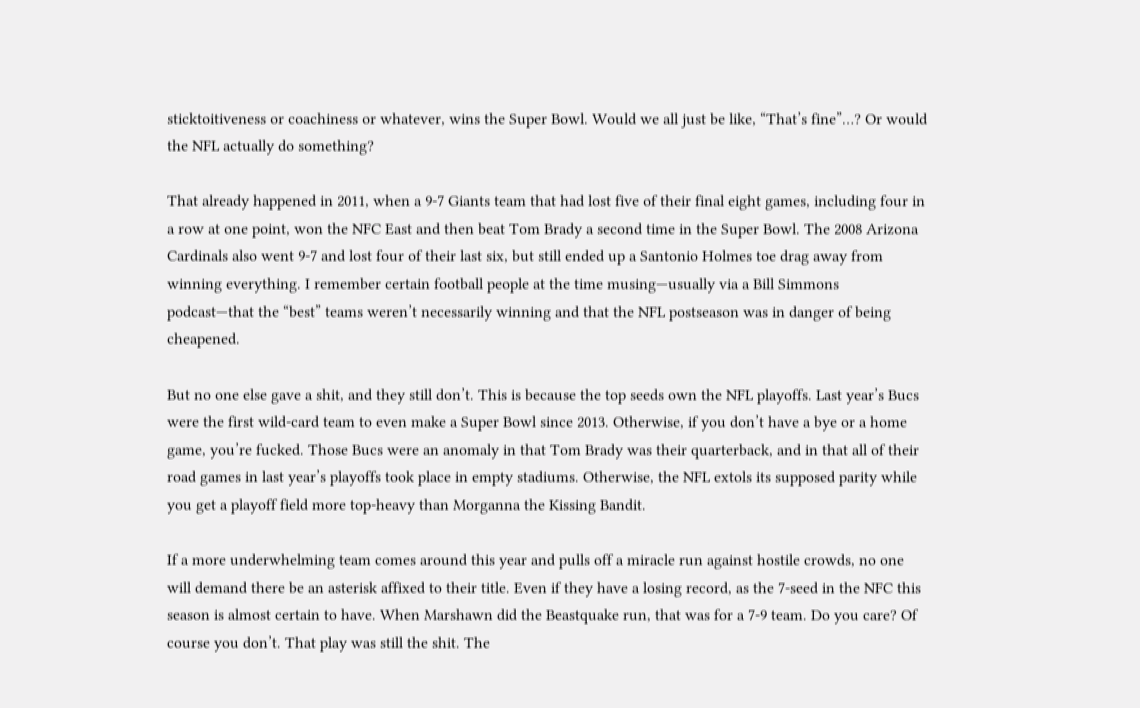sticktoitiveness or coachiness or whatever, wins the Super Bowl. Would we all just be like, “That’s fine”…? Or would the NFL actually do something?

That already happened in 2011, when a 9-7 Giants team that had lost five of their final eight games, including four in a row at one point, won the NFC East and then beat Tom Brady a second time in the Super Bowl. The 2008 Arizona Cardinals also went 9-7 and lost four of their last six, but still ended up a Santonio Holmes toe drag away from winning everything. I remember certain football people at the time musing—usually via a Bill Simmons podcast—that the “best” teams weren’t necessarily winning and that the NFL postseason was in danger of being cheapened.

But no one else gave a shit, and they still don’t. This is because the top seeds own the NFL playoffs. Last year’s Bucs were the first wild-card team to even make a Super Bowl since 2013. Otherwise, if you don’t have a bye or a home game, you’re fucked. Those Bucs were an anomaly in that Tom Brady was their quarterback, and in that all of their road games in last year’s playoffs took place in empty stadiums. Otherwise, the NFL extols its supposed parity while you get a playoff field more top-heavy than Morganna the Kissing Bandit.

If a more underwhelming team comes around this year and pulls off a miracle run against hostile crowds, no one will demand there be an asterisk affixed to their title. Even if they have a losing record, as the 7-seed in the NFC this season is almost certain to have. When Marshawn did the Beastquake run, that was for a 7-9 team. Do you care? Of course you don’t. That play was still the shit. The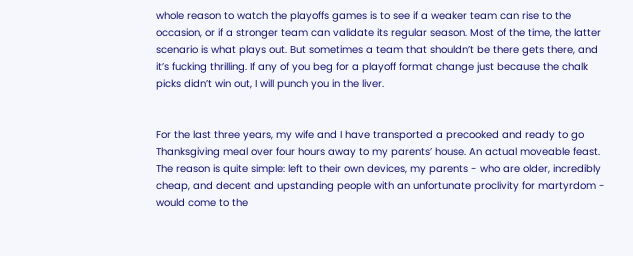whole reason to watch the playoffs games is to see if a weaker team can rise to the occasion, or if a stronger team can validate its regular season. Most of the time, the latter scenario is what plays out. But sometimes a team that shouldn’t be there gets there, and it’s fucking thrilling. If any of you beg for a playoff format change just because the chalk picks didn’t win out, I will punch you in the liver.


For the last three years, my wife and I have transported a precooked and ready to go Thanksgiving meal over four hours away to my parents’ house. An actual moveable feast. The reason is quite simple: left to their own devices, my parents - who are older, incredibly cheap, and decent and upstanding people with an unfortunate proclivity for martyrdom - would come to the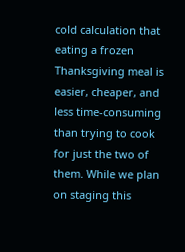cold calculation that eating a frozen Thanksgiving meal is easier, cheaper, and less time-consuming than trying to cook for just the two of them. While we plan on staging this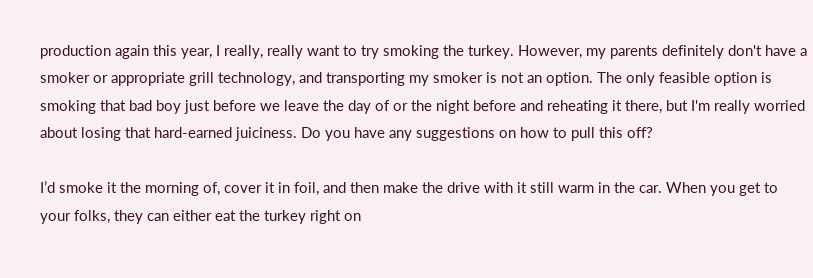production again this year, I really, really want to try smoking the turkey. However, my parents definitely don't have a smoker or appropriate grill technology, and transporting my smoker is not an option. The only feasible option is smoking that bad boy just before we leave the day of or the night before and reheating it there, but I'm really worried about losing that hard-earned juiciness. Do you have any suggestions on how to pull this off?

I’d smoke it the morning of, cover it in foil, and then make the drive with it still warm in the car. When you get to your folks, they can either eat the turkey right on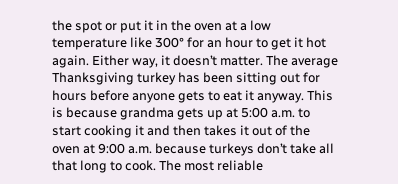the spot or put it in the oven at a low temperature like 300° for an hour to get it hot again. Either way, it doesn’t matter. The average Thanksgiving turkey has been sitting out for hours before anyone gets to eat it anyway. This is because grandma gets up at 5:00 a.m. to start cooking it and then takes it out of the oven at 9:00 a.m. because turkeys don’t take all that long to cook. The most reliable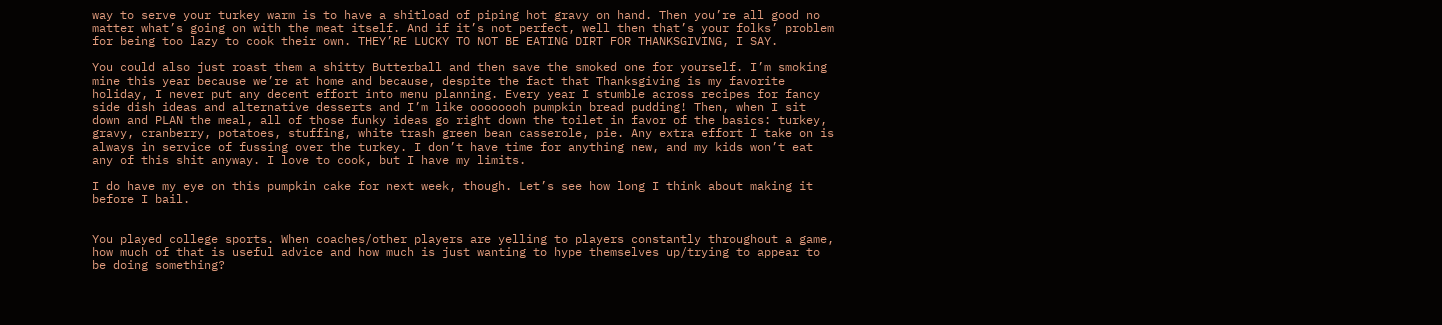way to serve your turkey warm is to have a shitload of piping hot gravy on hand. Then you’re all good no matter what’s going on with the meat itself. And if it’s not perfect, well then that’s your folks’ problem for being too lazy to cook their own. THEY’RE LUCKY TO NOT BE EATING DIRT FOR THANKSGIVING, I SAY.

You could also just roast them a shitty Butterball and then save the smoked one for yourself. I’m smoking mine this year because we’re at home and because, despite the fact that Thanksgiving is my favorite holiday, I never put any decent effort into menu planning. Every year I stumble across recipes for fancy side dish ideas and alternative desserts and I’m like oooooooh pumpkin bread pudding! Then, when I sit down and PLAN the meal, all of those funky ideas go right down the toilet in favor of the basics: turkey, gravy, cranberry, potatoes, stuffing, white trash green bean casserole, pie. Any extra effort I take on is always in service of fussing over the turkey. I don’t have time for anything new, and my kids won’t eat any of this shit anyway. I love to cook, but I have my limits.

I do have my eye on this pumpkin cake for next week, though. Let’s see how long I think about making it before I bail.


You played college sports. When coaches/other players are yelling to players constantly throughout a game, how much of that is useful advice and how much is just wanting to hype themselves up/trying to appear to be doing something?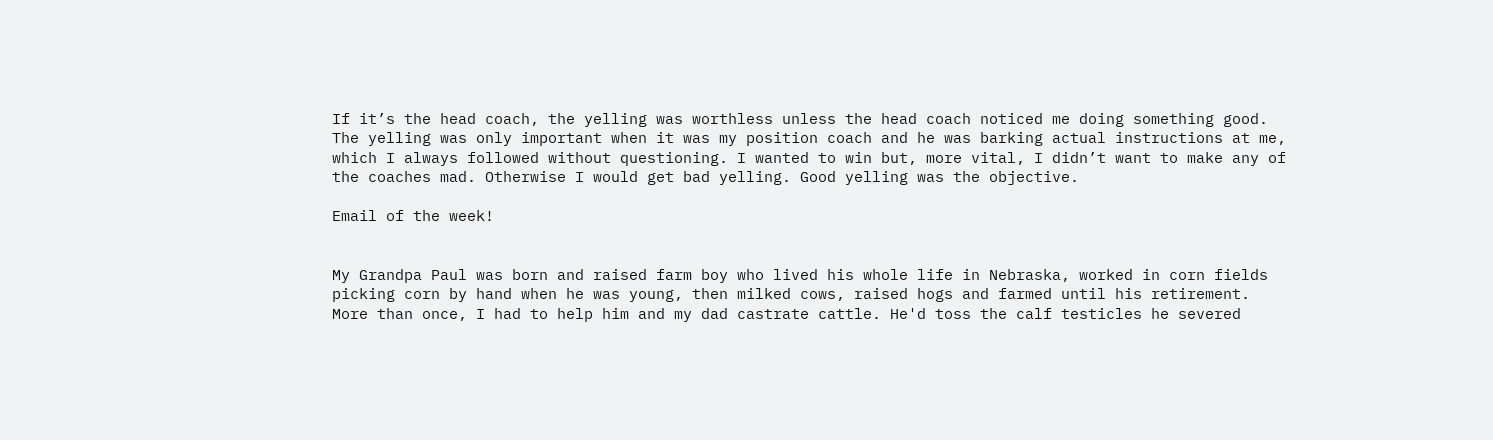If it’s the head coach, the yelling was worthless unless the head coach noticed me doing something good. The yelling was only important when it was my position coach and he was barking actual instructions at me, which I always followed without questioning. I wanted to win but, more vital, I didn’t want to make any of the coaches mad. Otherwise I would get bad yelling. Good yelling was the objective.

Email of the week!


My Grandpa Paul was born and raised farm boy who lived his whole life in Nebraska, worked in corn fields picking corn by hand when he was young, then milked cows, raised hogs and farmed until his retirement. More than once, I had to help him and my dad castrate cattle. He'd toss the calf testicles he severed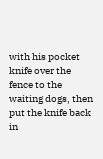with his pocket knife over the fence to the waiting dogs, then put the knife back in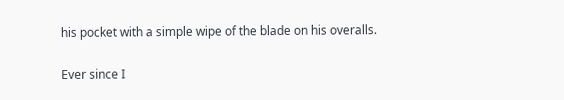his pocket with a simple wipe of the blade on his overalls.

Ever since I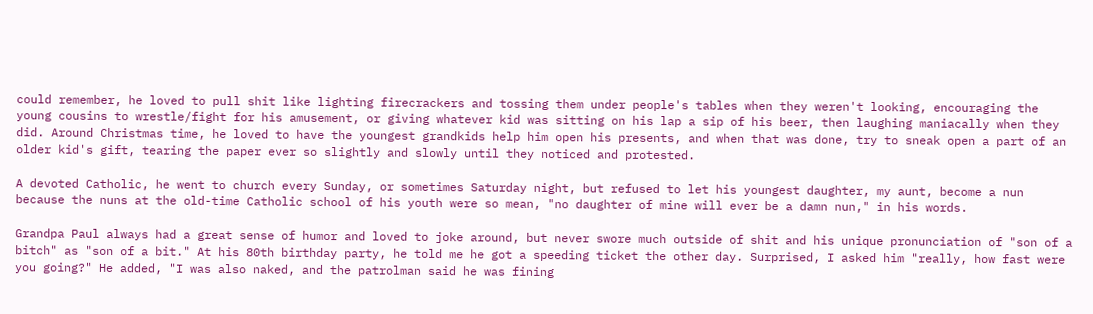could remember, he loved to pull shit like lighting firecrackers and tossing them under people's tables when they weren't looking, encouraging the young cousins to wrestle/fight for his amusement, or giving whatever kid was sitting on his lap a sip of his beer, then laughing maniacally when they did. Around Christmas time, he loved to have the youngest grandkids help him open his presents, and when that was done, try to sneak open a part of an older kid's gift, tearing the paper ever so slightly and slowly until they noticed and protested.

A devoted Catholic, he went to church every Sunday, or sometimes Saturday night, but refused to let his youngest daughter, my aunt, become a nun because the nuns at the old-time Catholic school of his youth were so mean, "no daughter of mine will ever be a damn nun," in his words.

Grandpa Paul always had a great sense of humor and loved to joke around, but never swore much outside of shit and his unique pronunciation of "son of a bitch" as "son of a bit." At his 80th birthday party, he told me he got a speeding ticket the other day. Surprised, I asked him "really, how fast were you going?" He added, "I was also naked, and the patrolman said he was fining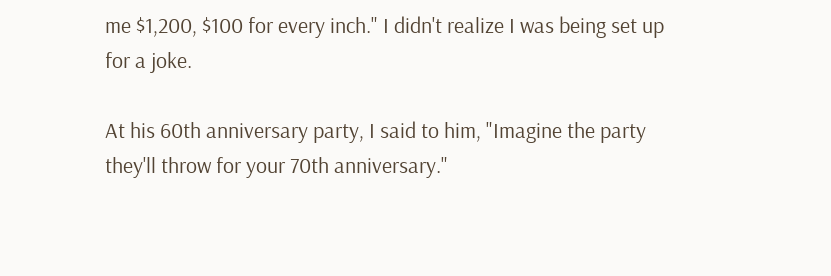me $1,200, $100 for every inch." I didn't realize I was being set up for a joke.

At his 60th anniversary party, I said to him, "Imagine the party they'll throw for your 70th anniversary."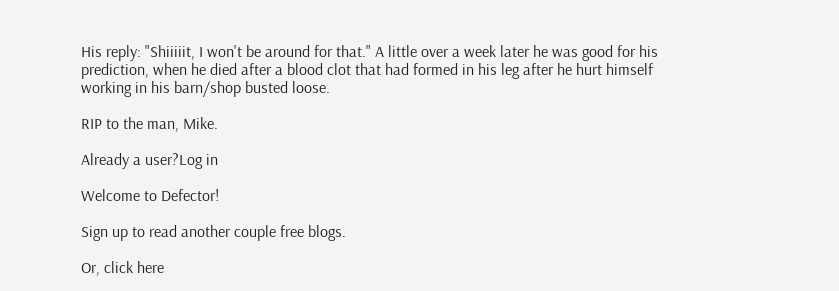His reply: "Shiiiiit, I won't be around for that." A little over a week later he was good for his prediction, when he died after a blood clot that had formed in his leg after he hurt himself working in his barn/shop busted loose.

RIP to the man, Mike.

Already a user?Log in

Welcome to Defector!

Sign up to read another couple free blogs.

Or, click here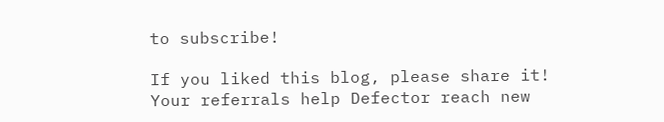to subscribe!

If you liked this blog, please share it! Your referrals help Defector reach new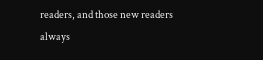readers, and those new readers always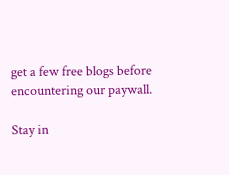get a few free blogs before encountering our paywall.

Stay in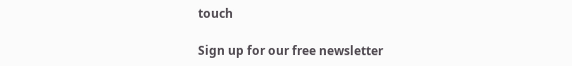touch

Sign up for our free newsletter